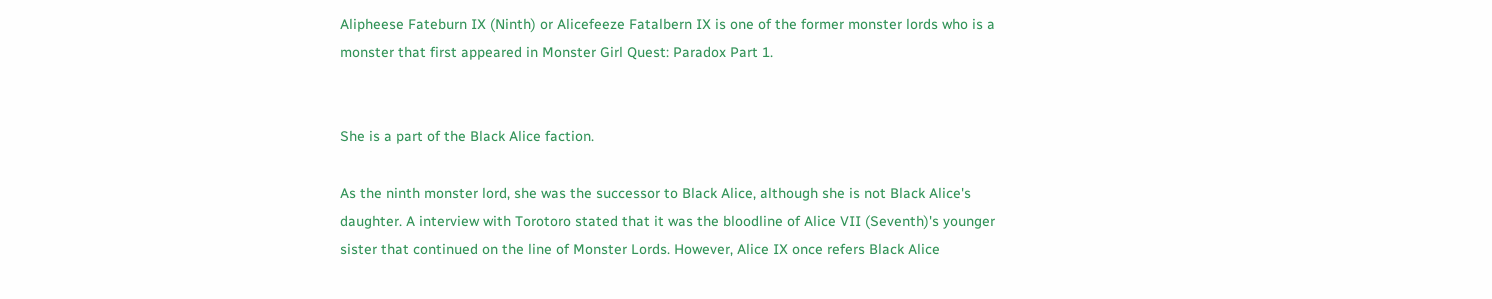Alipheese Fateburn IX (Ninth) or Alicefeeze Fatalbern IX is one of the former monster lords who is a monster that first appeared in Monster Girl Quest: Paradox Part 1.


She is a part of the Black Alice faction.

As the ninth monster lord, she was the successor to Black Alice, although she is not Black Alice's daughter. A interview with Torotoro stated that it was the bloodline of Alice VII (Seventh)'s younger sister that continued on the line of Monster Lords. However, Alice IX once refers Black Alice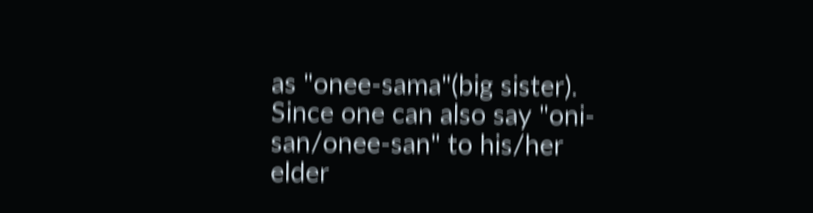as "onee-sama"(big sister). Since one can also say "oni-san/onee-san" to his/her elder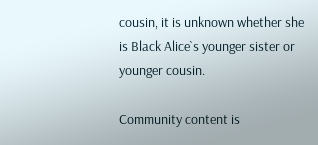cousin, it is unknown whether she is Black Alice`s younger sister or younger cousin.

Community content is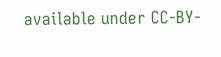available under CC-BY-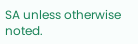SA unless otherwise noted.